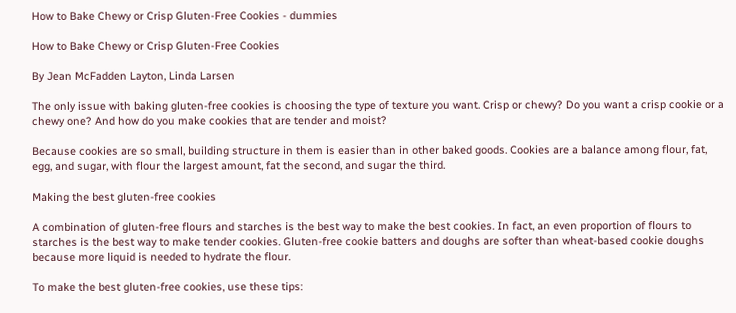How to Bake Chewy or Crisp Gluten-Free Cookies - dummies

How to Bake Chewy or Crisp Gluten-Free Cookies

By Jean McFadden Layton, Linda Larsen

The only issue with baking gluten-free cookies is choosing the type of texture you want. Crisp or chewy? Do you want a crisp cookie or a chewy one? And how do you make cookies that are tender and moist?

Because cookies are so small, building structure in them is easier than in other baked goods. Cookies are a balance among flour, fat, egg, and sugar, with flour the largest amount, fat the second, and sugar the third.

Making the best gluten-free cookies

A combination of gluten-free flours and starches is the best way to make the best cookies. In fact, an even proportion of flours to starches is the best way to make tender cookies. Gluten-free cookie batters and doughs are softer than wheat-based cookie doughs because more liquid is needed to hydrate the flour.

To make the best gluten-free cookies, use these tips: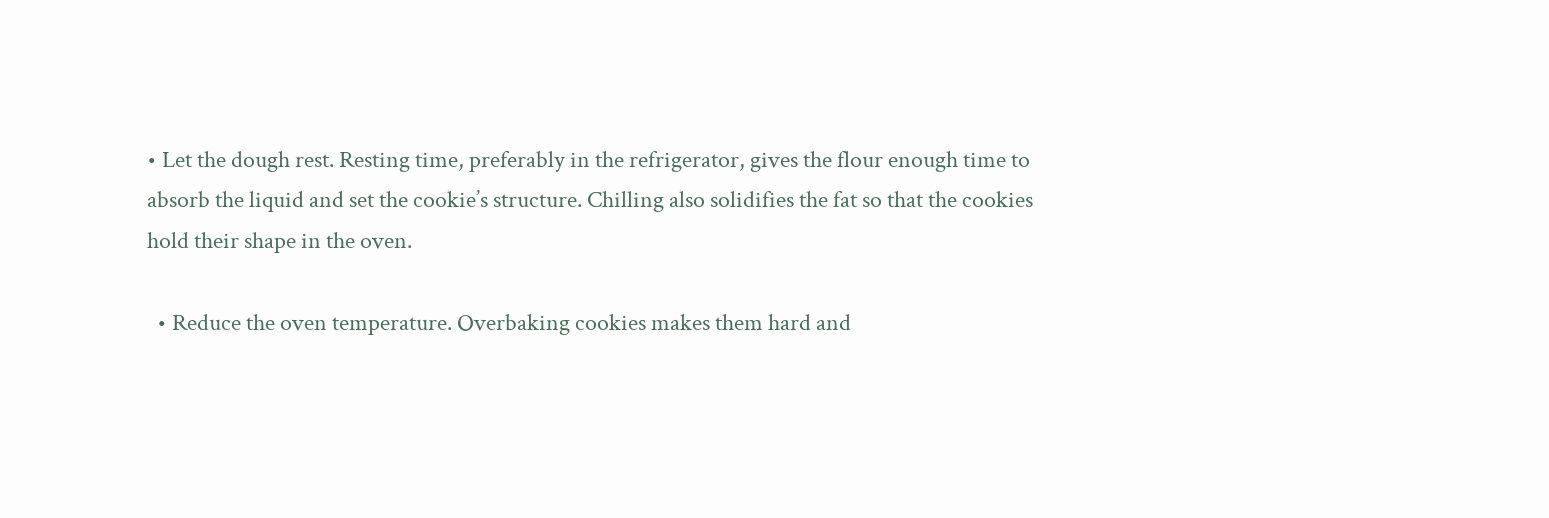• Let the dough rest. Resting time, preferably in the refrigerator, gives the flour enough time to absorb the liquid and set the cookie’s structure. Chilling also solidifies the fat so that the cookies hold their shape in the oven.

  • Reduce the oven temperature. Overbaking cookies makes them hard and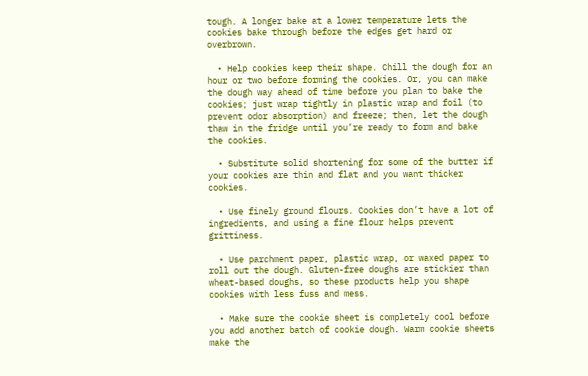tough. A longer bake at a lower temperature lets the cookies bake through before the edges get hard or overbrown.

  • Help cookies keep their shape. Chill the dough for an hour or two before forming the cookies. Or, you can make the dough way ahead of time before you plan to bake the cookies; just wrap tightly in plastic wrap and foil (to prevent odor absorption) and freeze; then, let the dough thaw in the fridge until you’re ready to form and bake the cookies.

  • Substitute solid shortening for some of the butter if your cookies are thin and flat and you want thicker cookies.

  • Use finely ground flours. Cookies don’t have a lot of ingredients, and using a fine flour helps prevent grittiness.

  • Use parchment paper, plastic wrap, or waxed paper to roll out the dough. Gluten-free doughs are stickier than wheat-based doughs, so these products help you shape cookies with less fuss and mess.

  • Make sure the cookie sheet is completely cool before you add another batch of cookie dough. Warm cookie sheets make the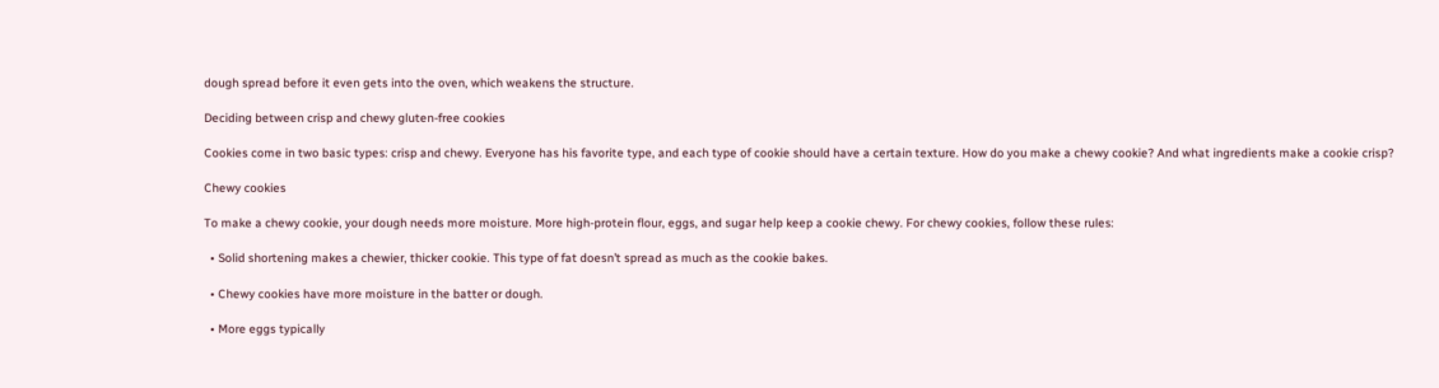dough spread before it even gets into the oven, which weakens the structure.

Deciding between crisp and chewy gluten-free cookies

Cookies come in two basic types: crisp and chewy. Everyone has his favorite type, and each type of cookie should have a certain texture. How do you make a chewy cookie? And what ingredients make a cookie crisp?

Chewy cookies

To make a chewy cookie, your dough needs more moisture. More high-protein flour, eggs, and sugar help keep a cookie chewy. For chewy cookies, follow these rules:

  • Solid shortening makes a chewier, thicker cookie. This type of fat doesn’t spread as much as the cookie bakes.

  • Chewy cookies have more moisture in the batter or dough.

  • More eggs typically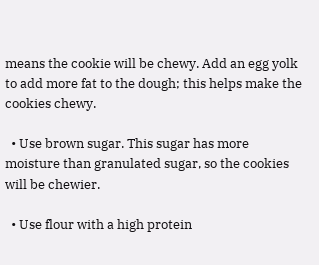means the cookie will be chewy. Add an egg yolk to add more fat to the dough; this helps make the cookies chewy.

  • Use brown sugar. This sugar has more moisture than granulated sugar, so the cookies will be chewier.

  • Use flour with a high protein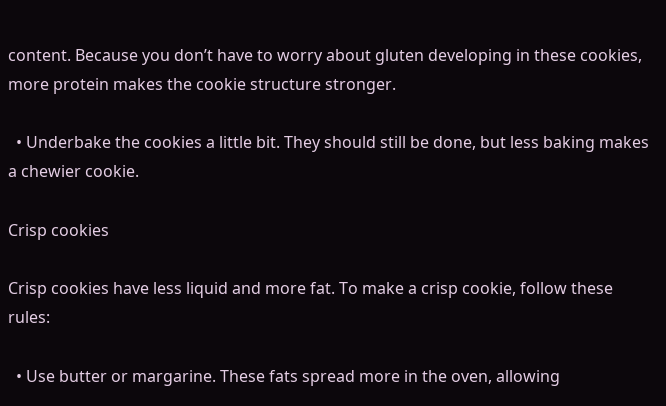content. Because you don’t have to worry about gluten developing in these cookies, more protein makes the cookie structure stronger.

  • Underbake the cookies a little bit. They should still be done, but less baking makes a chewier cookie.

Crisp cookies

Crisp cookies have less liquid and more fat. To make a crisp cookie, follow these rules:

  • Use butter or margarine. These fats spread more in the oven, allowing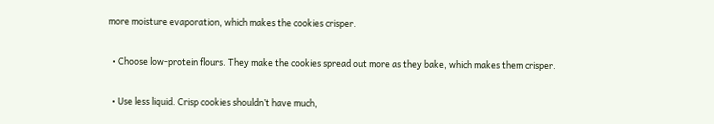more moisture evaporation, which makes the cookies crisper.

  • Choose low-protein flours. They make the cookies spread out more as they bake, which makes them crisper.

  • Use less liquid. Crisp cookies shouldn’t have much,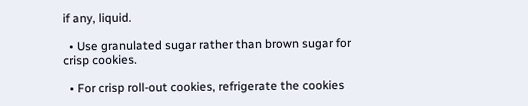if any, liquid.

  • Use granulated sugar rather than brown sugar for crisp cookies.

  • For crisp roll-out cookies, refrigerate the cookies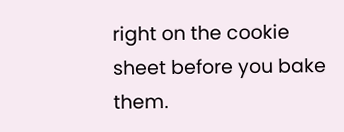right on the cookie sheet before you bake them.